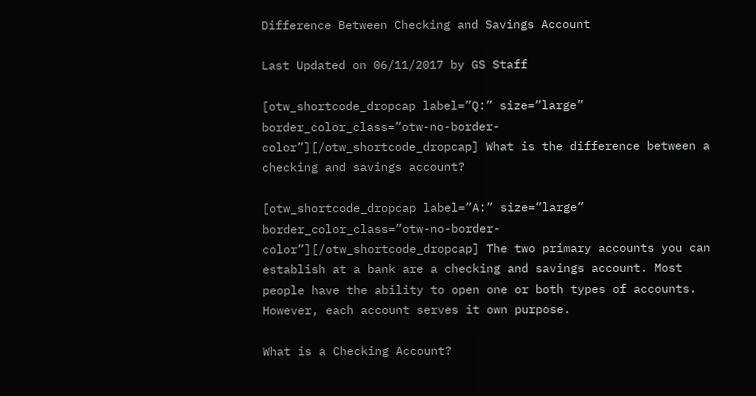Difference Between Checking and Savings Account

Last Updated on 06/11/2017 by GS Staff

[otw_shortcode_dropcap label=”Q:” size=”large” border_color_class=”otw-no-border-color”][/otw_shortcode_dropcap] What is the difference between a checking and savings account?

[otw_shortcode_dropcap label=”A:” size=”large” border_color_class=”otw-no-border-color”][/otw_shortcode_dropcap] The two primary accounts you can establish at a bank are a checking and savings account. Most people have the ability to open one or both types of accounts. However, each account serves it own purpose.

What is a Checking Account?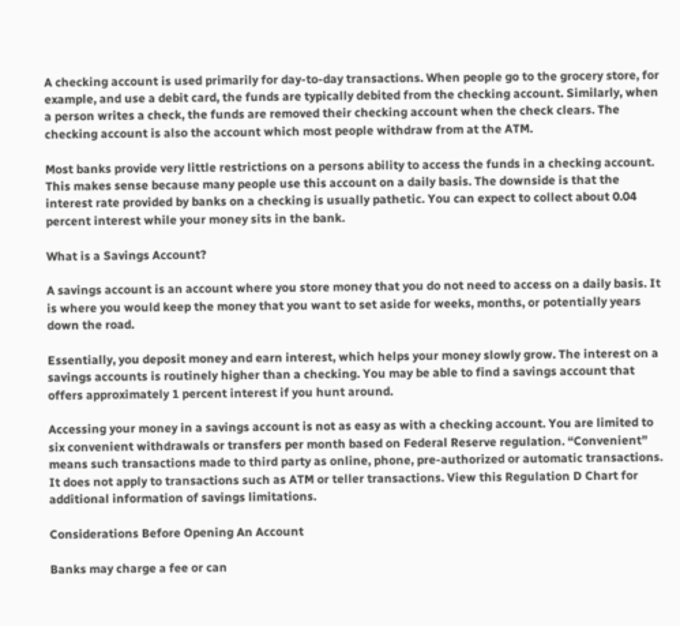A checking account is used primarily for day-to-day transactions. When people go to the grocery store, for example, and use a debit card, the funds are typically debited from the checking account. Similarly, when a person writes a check, the funds are removed their checking account when the check clears. The checking account is also the account which most people withdraw from at the ATM.

Most banks provide very little restrictions on a persons ability to access the funds in a checking account. This makes sense because many people use this account on a daily basis. The downside is that the interest rate provided by banks on a checking is usually pathetic. You can expect to collect about 0.04 percent interest while your money sits in the bank.

What is a Savings Account?

A savings account is an account where you store money that you do not need to access on a daily basis. It is where you would keep the money that you want to set aside for weeks, months, or potentially years down the road.

Essentially, you deposit money and earn interest, which helps your money slowly grow. The interest on a savings accounts is routinely higher than a checking. You may be able to find a savings account that offers approximately 1 percent interest if you hunt around.

Accessing your money in a savings account is not as easy as with a checking account. You are limited to six convenient withdrawals or transfers per month based on Federal Reserve regulation. “Convenient” means such transactions made to third party as online, phone, pre-authorized or automatic transactions. It does not apply to transactions such as ATM or teller transactions. View this Regulation D Chart for additional information of savings limitations.

Considerations Before Opening An Account

Banks may charge a fee or can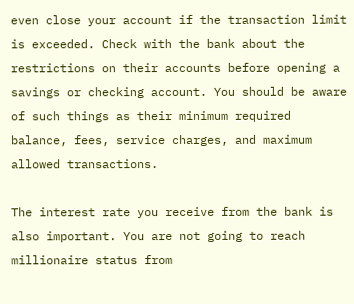even close your account if the transaction limit is exceeded. Check with the bank about the restrictions on their accounts before opening a savings or checking account. You should be aware of such things as their minimum required balance, fees, service charges, and maximum allowed transactions.

The interest rate you receive from the bank is also important. You are not going to reach millionaire status from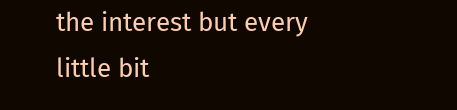the interest but every little bit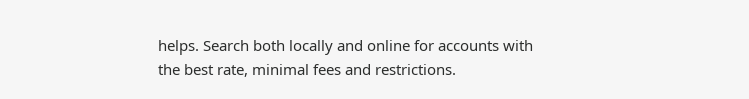helps. Search both locally and online for accounts with the best rate, minimal fees and restrictions.